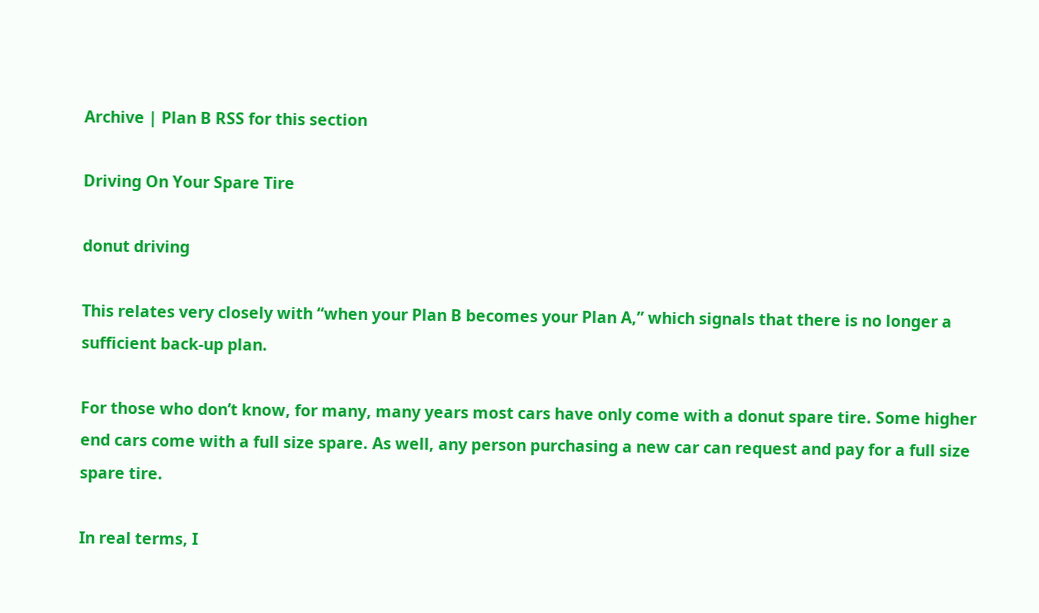Archive | Plan B RSS for this section

Driving On Your Spare Tire

donut driving

This relates very closely with “when your Plan B becomes your Plan A,” which signals that there is no longer a sufficient back-up plan.

For those who don’t know, for many, many years most cars have only come with a donut spare tire. Some higher end cars come with a full size spare. As well, any person purchasing a new car can request and pay for a full size spare tire.

In real terms, I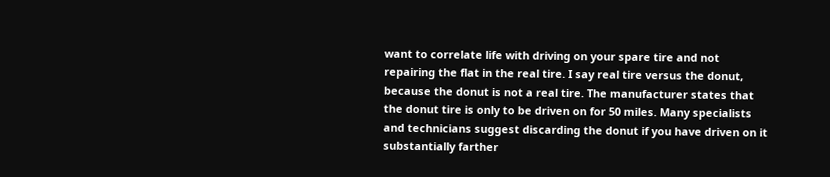want to correlate life with driving on your spare tire and not repairing the flat in the real tire. I say real tire versus the donut, because the donut is not a real tire. The manufacturer states that the donut tire is only to be driven on for 50 miles. Many specialists and technicians suggest discarding the donut if you have driven on it substantially farther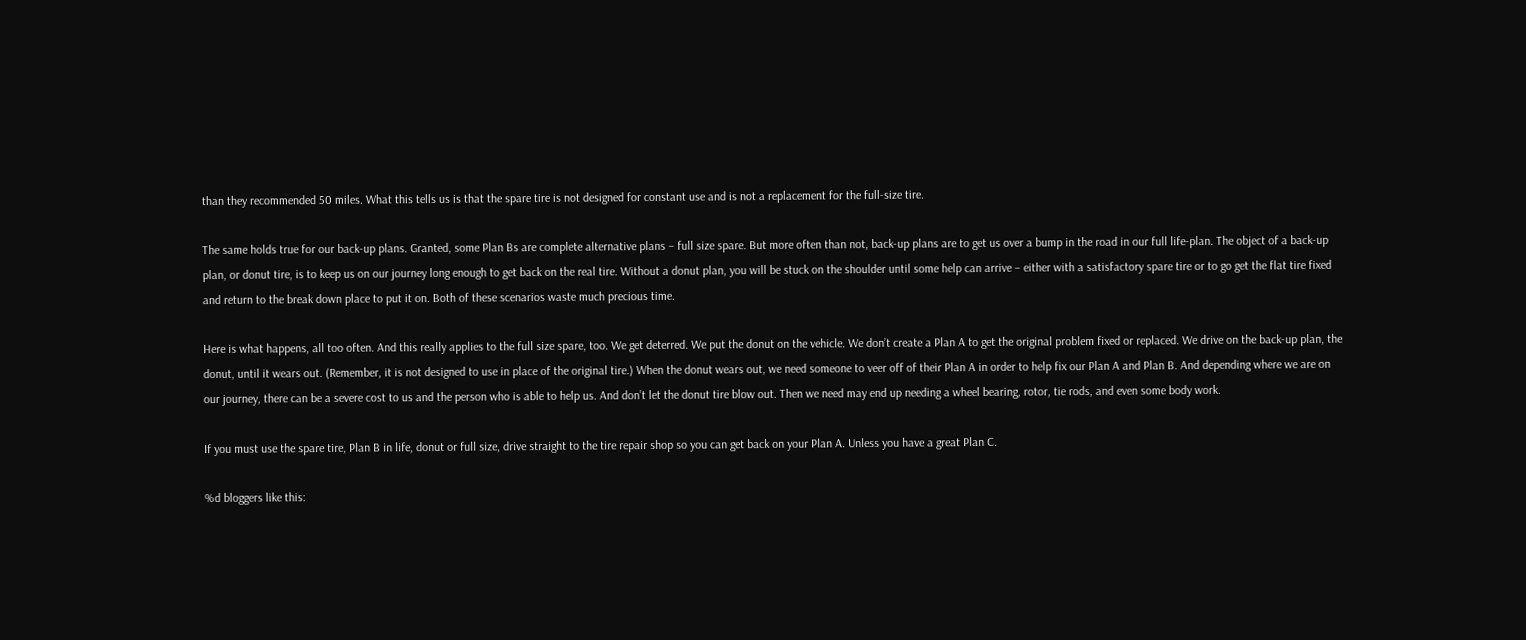than they recommended 50 miles. What this tells us is that the spare tire is not designed for constant use and is not a replacement for the full-size tire.

The same holds true for our back-up plans. Granted, some Plan Bs are complete alternative plans – full size spare. But more often than not, back-up plans are to get us over a bump in the road in our full life-plan. The object of a back-up plan, or donut tire, is to keep us on our journey long enough to get back on the real tire. Without a donut plan, you will be stuck on the shoulder until some help can arrive – either with a satisfactory spare tire or to go get the flat tire fixed and return to the break down place to put it on. Both of these scenarios waste much precious time.

Here is what happens, all too often. And this really applies to the full size spare, too. We get deterred. We put the donut on the vehicle. We don’t create a Plan A to get the original problem fixed or replaced. We drive on the back-up plan, the donut, until it wears out. (Remember, it is not designed to use in place of the original tire.) When the donut wears out, we need someone to veer off of their Plan A in order to help fix our Plan A and Plan B. And depending where we are on our journey, there can be a severe cost to us and the person who is able to help us. And don’t let the donut tire blow out. Then we need may end up needing a wheel bearing, rotor, tie rods, and even some body work.

If you must use the spare tire, Plan B in life, donut or full size, drive straight to the tire repair shop so you can get back on your Plan A. Unless you have a great Plan C.

%d bloggers like this: